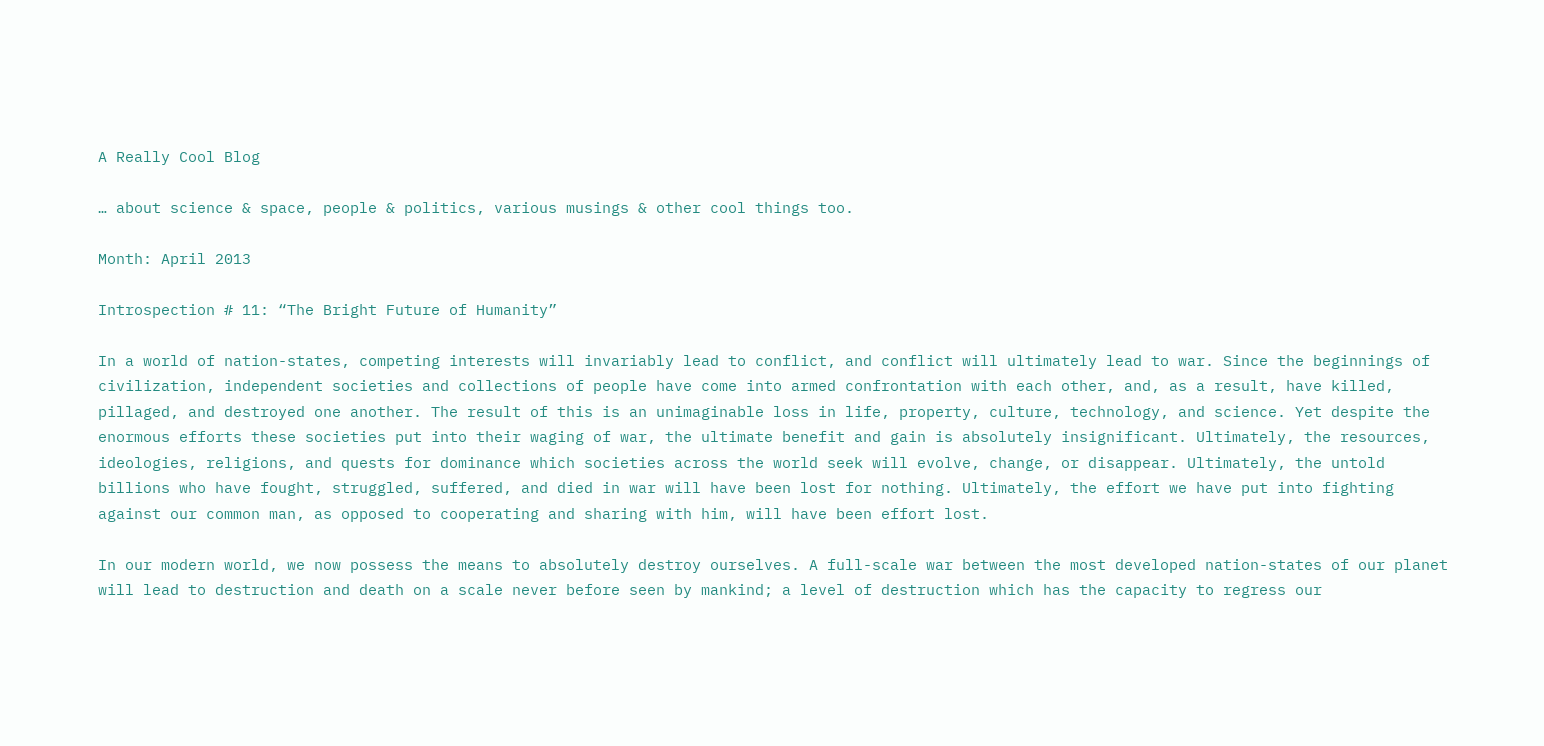A Really Cool Blog

… about science & space, people & politics, various musings & other cool things too.

Month: April 2013

Introspection # 11: “The Bright Future of Humanity”

In a world of nation-states, competing interests will invariably lead to conflict, and conflict will ultimately lead to war. Since the beginnings of civilization, independent societies and collections of people have come into armed confrontation with each other, and, as a result, have killed, pillaged, and destroyed one another. The result of this is an unimaginable loss in life, property, culture, technology, and science. Yet despite the enormous efforts these societies put into their waging of war, the ultimate benefit and gain is absolutely insignificant. Ultimately, the resources, ideologies, religions, and quests for dominance which societies across the world seek will evolve, change, or disappear. Ultimately, the untold billions who have fought, struggled, suffered, and died in war will have been lost for nothing. Ultimately, the effort we have put into fighting against our common man, as opposed to cooperating and sharing with him, will have been effort lost.

In our modern world, we now possess the means to absolutely destroy ourselves. A full-scale war between the most developed nation-states of our planet will lead to destruction and death on a scale never before seen by mankind; a level of destruction which has the capacity to regress our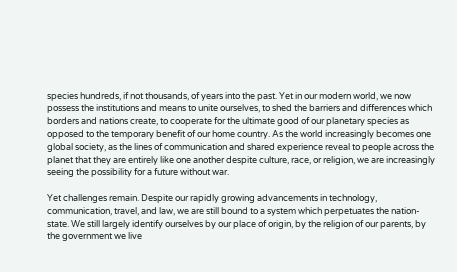species hundreds, if not thousands, of years into the past. Yet in our modern world, we now possess the institutions and means to unite ourselves, to shed the barriers and differences which borders and nations create, to cooperate for the ultimate good of our planetary species as opposed to the temporary benefit of our home country. As the world increasingly becomes one global society, as the lines of communication and shared experience reveal to people across the planet that they are entirely like one another despite culture, race, or religion, we are increasingly seeing the possibility for a future without war.

Yet challenges remain. Despite our rapidly growing advancements in technology, communication, travel, and law, we are still bound to a system which perpetuates the nation-state. We still largely identify ourselves by our place of origin, by the religion of our parents, by the government we live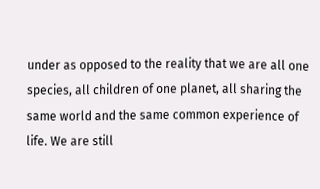under as opposed to the reality that we are all one species, all children of one planet, all sharing the same world and the same common experience of life. We are still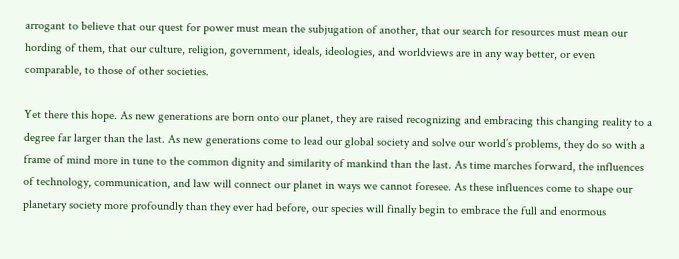arrogant to believe that our quest for power must mean the subjugation of another, that our search for resources must mean our hording of them, that our culture, religion, government, ideals, ideologies, and worldviews are in any way better, or even comparable, to those of other societies.

Yet there this hope. As new generations are born onto our planet, they are raised recognizing and embracing this changing reality to a degree far larger than the last. As new generations come to lead our global society and solve our world’s problems, they do so with a frame of mind more in tune to the common dignity and similarity of mankind than the last. As time marches forward, the influences of technology, communication, and law will connect our planet in ways we cannot foresee. As these influences come to shape our planetary society more profoundly than they ever had before, our species will finally begin to embrace the full and enormous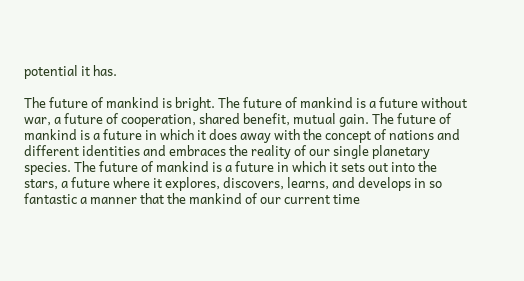potential it has.

The future of mankind is bright. The future of mankind is a future without war, a future of cooperation, shared benefit, mutual gain. The future of mankind is a future in which it does away with the concept of nations and different identities and embraces the reality of our single planetary species. The future of mankind is a future in which it sets out into the stars, a future where it explores, discovers, learns, and develops in so fantastic a manner that the mankind of our current time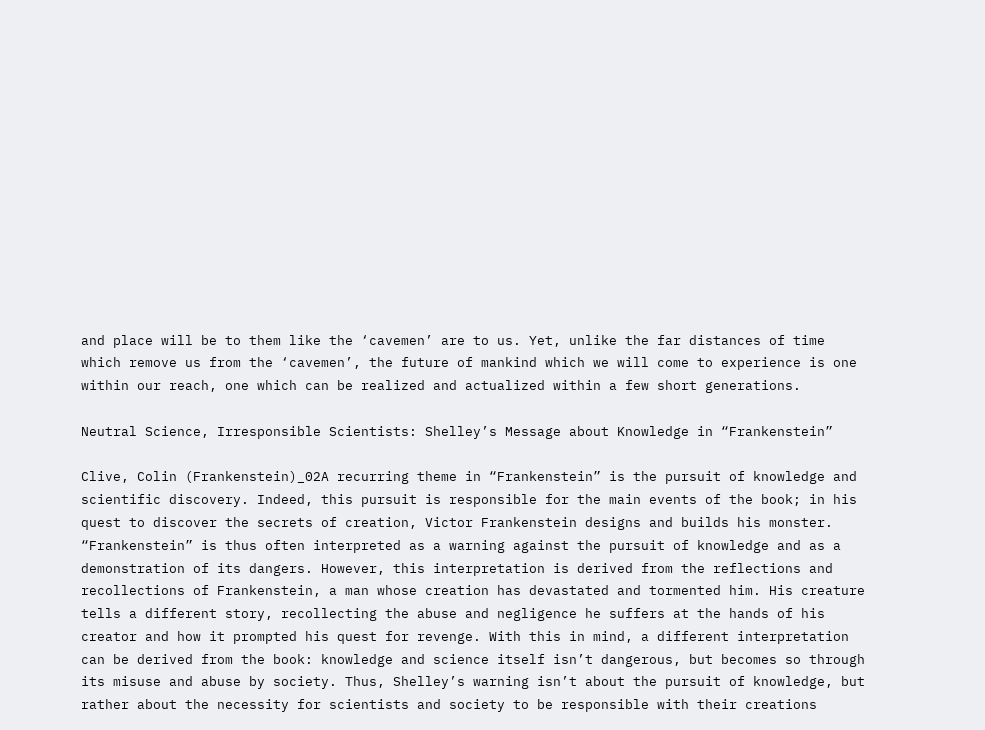and place will be to them like the ‘cavemen’ are to us. Yet, unlike the far distances of time which remove us from the ‘cavemen’, the future of mankind which we will come to experience is one within our reach, one which can be realized and actualized within a few short generations.

Neutral Science, Irresponsible Scientists: Shelley’s Message about Knowledge in “Frankenstein”

Clive, Colin (Frankenstein)_02A recurring theme in “Frankenstein” is the pursuit of knowledge and scientific discovery. Indeed, this pursuit is responsible for the main events of the book; in his quest to discover the secrets of creation, Victor Frankenstein designs and builds his monster. “Frankenstein” is thus often interpreted as a warning against the pursuit of knowledge and as a demonstration of its dangers. However, this interpretation is derived from the reflections and recollections of Frankenstein, a man whose creation has devastated and tormented him. His creature tells a different story, recollecting the abuse and negligence he suffers at the hands of his creator and how it prompted his quest for revenge. With this in mind, a different interpretation can be derived from the book: knowledge and science itself isn’t dangerous, but becomes so through its misuse and abuse by society. Thus, Shelley’s warning isn’t about the pursuit of knowledge, but rather about the necessity for scientists and society to be responsible with their creations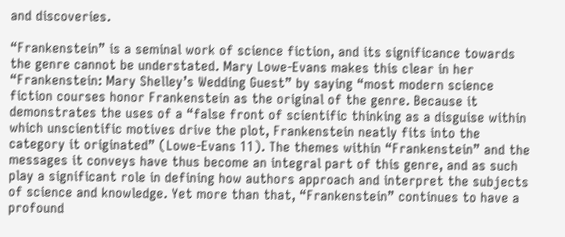and discoveries.

“Frankenstein” is a seminal work of science fiction, and its significance towards the genre cannot be understated. Mary Lowe-Evans makes this clear in her “Frankenstein: Mary Shelley’s Wedding Guest” by saying “most modern science fiction courses honor Frankenstein as the original of the genre. Because it demonstrates the uses of a “false front of scientific thinking as a disguise within which unscientific motives drive the plot, Frankenstein neatly fits into the category it originated” (Lowe-Evans 11). The themes within “Frankenstein” and the messages it conveys have thus become an integral part of this genre, and as such play a significant role in defining how authors approach and interpret the subjects of science and knowledge. Yet more than that, “Frankenstein” continues to have a profound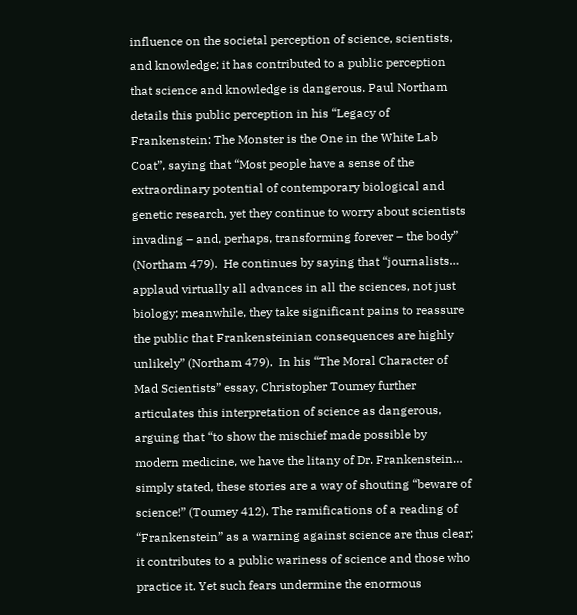influence on the societal perception of science, scientists, and knowledge; it has contributed to a public perception that science and knowledge is dangerous. Paul Northam details this public perception in his “Legacy of Frankenstein: The Monster is the One in the White Lab Coat”, saying that “Most people have a sense of the extraordinary potential of contemporary biological and genetic research, yet they continue to worry about scientists invading – and, perhaps, transforming forever – the body” (Northam 479).  He continues by saying that “journalists… applaud virtually all advances in all the sciences, not just biology; meanwhile, they take significant pains to reassure the public that Frankensteinian consequences are highly unlikely” (Northam 479).  In his “The Moral Character of Mad Scientists” essay, Christopher Toumey further articulates this interpretation of science as dangerous, arguing that “to show the mischief made possible by modern medicine, we have the litany of Dr. Frankenstein… simply stated, these stories are a way of shouting “beware of science!” (Toumey 412). The ramifications of a reading of “Frankenstein” as a warning against science are thus clear; it contributes to a public wariness of science and those who practice it. Yet such fears undermine the enormous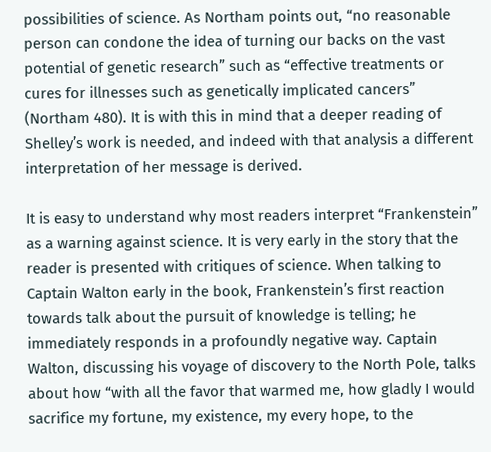possibilities of science. As Northam points out, “no reasonable person can condone the idea of turning our backs on the vast potential of genetic research” such as “effective treatments or cures for illnesses such as genetically implicated cancers” (Northam 480). It is with this in mind that a deeper reading of Shelley’s work is needed, and indeed with that analysis a different interpretation of her message is derived.

It is easy to understand why most readers interpret “Frankenstein” as a warning against science. It is very early in the story that the reader is presented with critiques of science. When talking to Captain Walton early in the book, Frankenstein’s first reaction towards talk about the pursuit of knowledge is telling; he immediately responds in a profoundly negative way. Captain Walton, discussing his voyage of discovery to the North Pole, talks about how “with all the favor that warmed me, how gladly I would sacrifice my fortune, my existence, my every hope, to the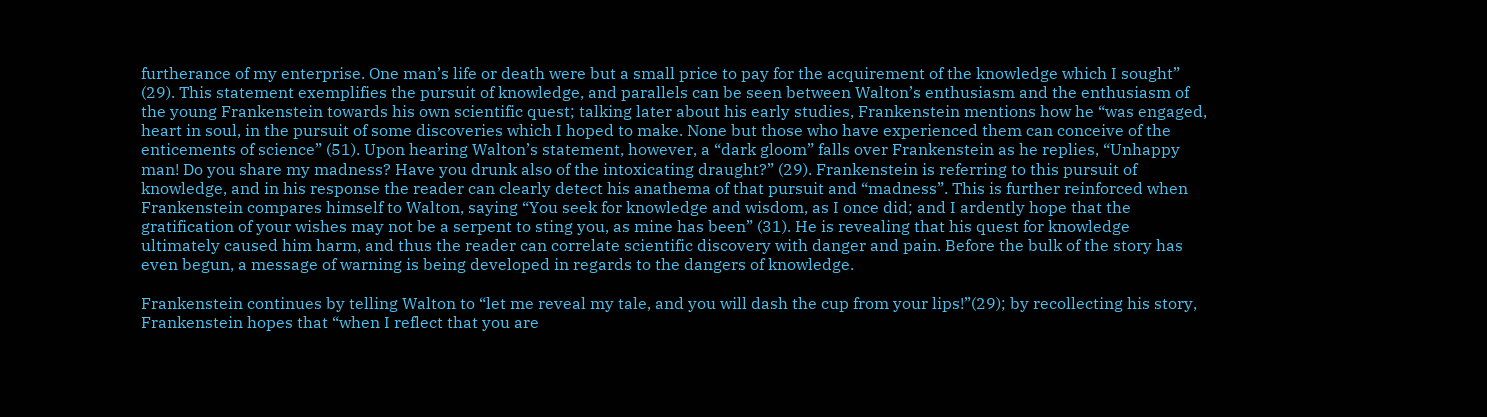furtherance of my enterprise. One man’s life or death were but a small price to pay for the acquirement of the knowledge which I sought” (29). This statement exemplifies the pursuit of knowledge, and parallels can be seen between Walton’s enthusiasm and the enthusiasm of the young Frankenstein towards his own scientific quest; talking later about his early studies, Frankenstein mentions how he “was engaged, heart in soul, in the pursuit of some discoveries which I hoped to make. None but those who have experienced them can conceive of the enticements of science” (51). Upon hearing Walton’s statement, however, a “dark gloom” falls over Frankenstein as he replies, “Unhappy man! Do you share my madness? Have you drunk also of the intoxicating draught?” (29). Frankenstein is referring to this pursuit of knowledge, and in his response the reader can clearly detect his anathema of that pursuit and “madness”. This is further reinforced when Frankenstein compares himself to Walton, saying “You seek for knowledge and wisdom, as I once did; and I ardently hope that the gratification of your wishes may not be a serpent to sting you, as mine has been” (31). He is revealing that his quest for knowledge ultimately caused him harm, and thus the reader can correlate scientific discovery with danger and pain. Before the bulk of the story has even begun, a message of warning is being developed in regards to the dangers of knowledge.

Frankenstein continues by telling Walton to “let me reveal my tale, and you will dash the cup from your lips!”(29); by recollecting his story, Frankenstein hopes that “when I reflect that you are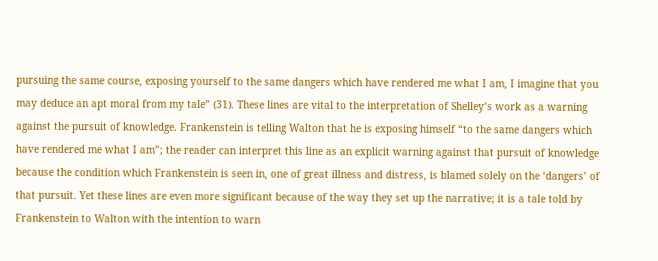pursuing the same course, exposing yourself to the same dangers which have rendered me what I am, I imagine that you may deduce an apt moral from my tale” (31). These lines are vital to the interpretation of Shelley’s work as a warning against the pursuit of knowledge. Frankenstein is telling Walton that he is exposing himself “to the same dangers which have rendered me what I am”; the reader can interpret this line as an explicit warning against that pursuit of knowledge because the condition which Frankenstein is seen in, one of great illness and distress, is blamed solely on the ‘dangers’ of that pursuit. Yet these lines are even more significant because of the way they set up the narrative; it is a tale told by Frankenstein to Walton with the intention to warn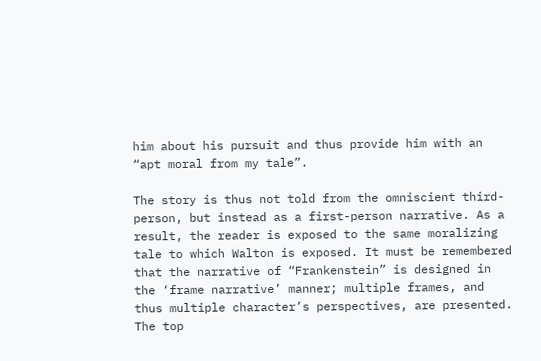him about his pursuit and thus provide him with an “apt moral from my tale”.

The story is thus not told from the omniscient third-person, but instead as a first-person narrative. As a result, the reader is exposed to the same moralizing tale to which Walton is exposed. It must be remembered that the narrative of “Frankenstein” is designed in the ‘frame narrative’ manner; multiple frames, and thus multiple character’s perspectives, are presented. The top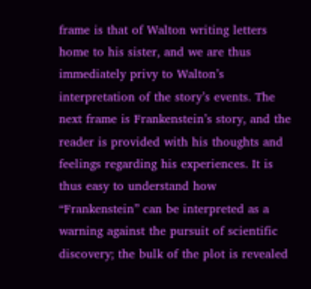frame is that of Walton writing letters home to his sister, and we are thus immediately privy to Walton’s interpretation of the story’s events. The next frame is Frankenstein’s story, and the reader is provided with his thoughts and feelings regarding his experiences. It is thus easy to understand how “Frankenstein” can be interpreted as a warning against the pursuit of scientific discovery; the bulk of the plot is revealed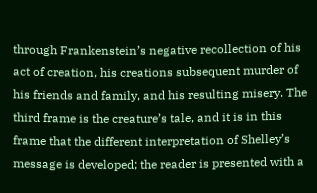through Frankenstein’s negative recollection of his act of creation, his creations subsequent murder of his friends and family, and his resulting misery. The third frame is the creature’s tale, and it is in this frame that the different interpretation of Shelley’s message is developed; the reader is presented with a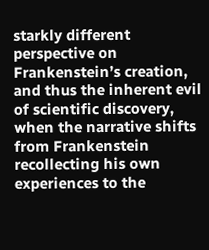starkly different perspective on Frankenstein’s creation, and thus the inherent evil of scientific discovery, when the narrative shifts from Frankenstein recollecting his own experiences to the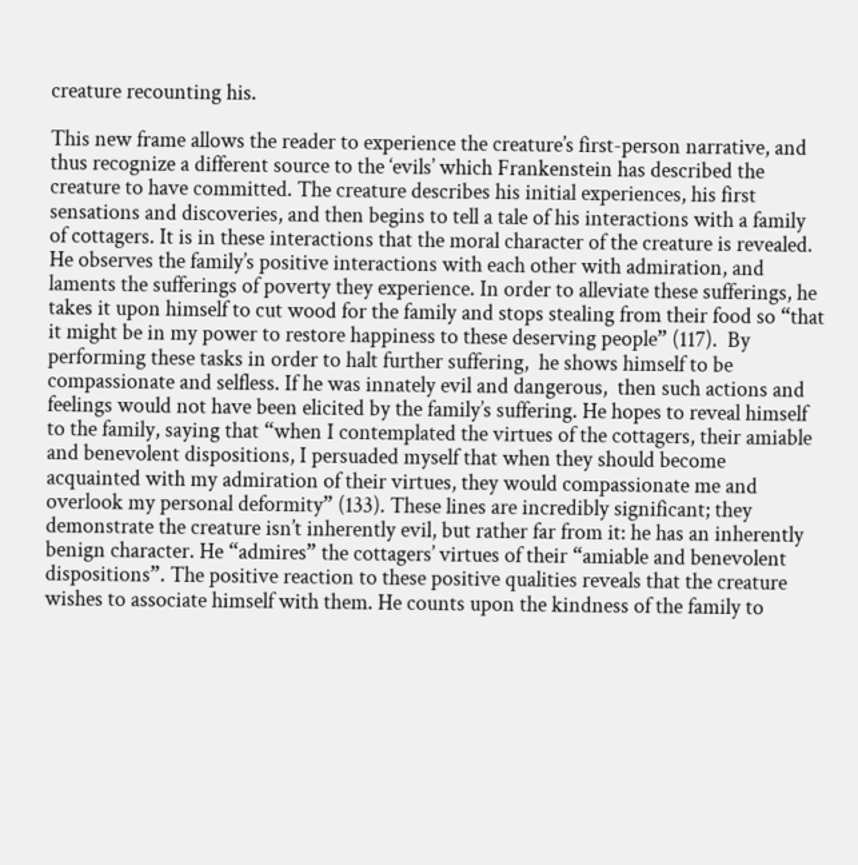creature recounting his.

This new frame allows the reader to experience the creature’s first-person narrative, and thus recognize a different source to the ‘evils’ which Frankenstein has described the creature to have committed. The creature describes his initial experiences, his first sensations and discoveries, and then begins to tell a tale of his interactions with a family of cottagers. It is in these interactions that the moral character of the creature is revealed. He observes the family’s positive interactions with each other with admiration, and laments the sufferings of poverty they experience. In order to alleviate these sufferings, he takes it upon himself to cut wood for the family and stops stealing from their food so “that it might be in my power to restore happiness to these deserving people” (117).  By performing these tasks in order to halt further suffering,  he shows himself to be compassionate and selfless. If he was innately evil and dangerous,  then such actions and feelings would not have been elicited by the family’s suffering. He hopes to reveal himself to the family, saying that “when I contemplated the virtues of the cottagers, their amiable and benevolent dispositions, I persuaded myself that when they should become acquainted with my admiration of their virtues, they would compassionate me and overlook my personal deformity” (133). These lines are incredibly significant; they demonstrate the creature isn’t inherently evil, but rather far from it: he has an inherently benign character. He “admires” the cottagers’ virtues of their “amiable and benevolent dispositions”. The positive reaction to these positive qualities reveals that the creature wishes to associate himself with them. He counts upon the kindness of the family to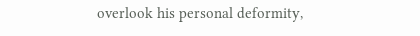overlook his personal deformity,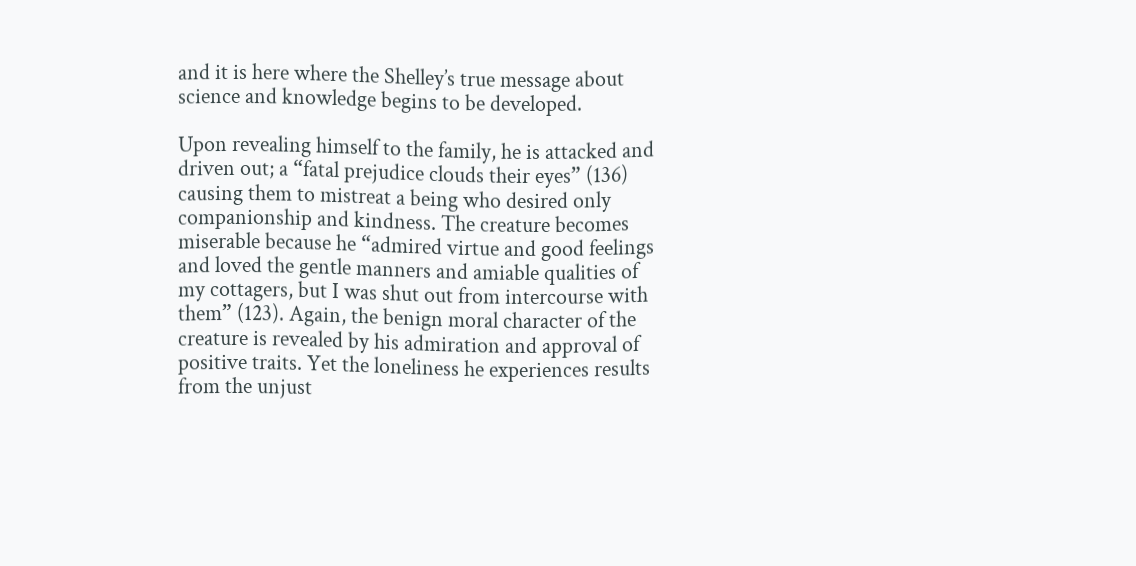and it is here where the Shelley’s true message about science and knowledge begins to be developed.

Upon revealing himself to the family, he is attacked and driven out; a “fatal prejudice clouds their eyes” (136) causing them to mistreat a being who desired only companionship and kindness. The creature becomes miserable because he “admired virtue and good feelings and loved the gentle manners and amiable qualities of my cottagers, but I was shut out from intercourse with them” (123). Again, the benign moral character of the creature is revealed by his admiration and approval of positive traits. Yet the loneliness he experiences results from the unjust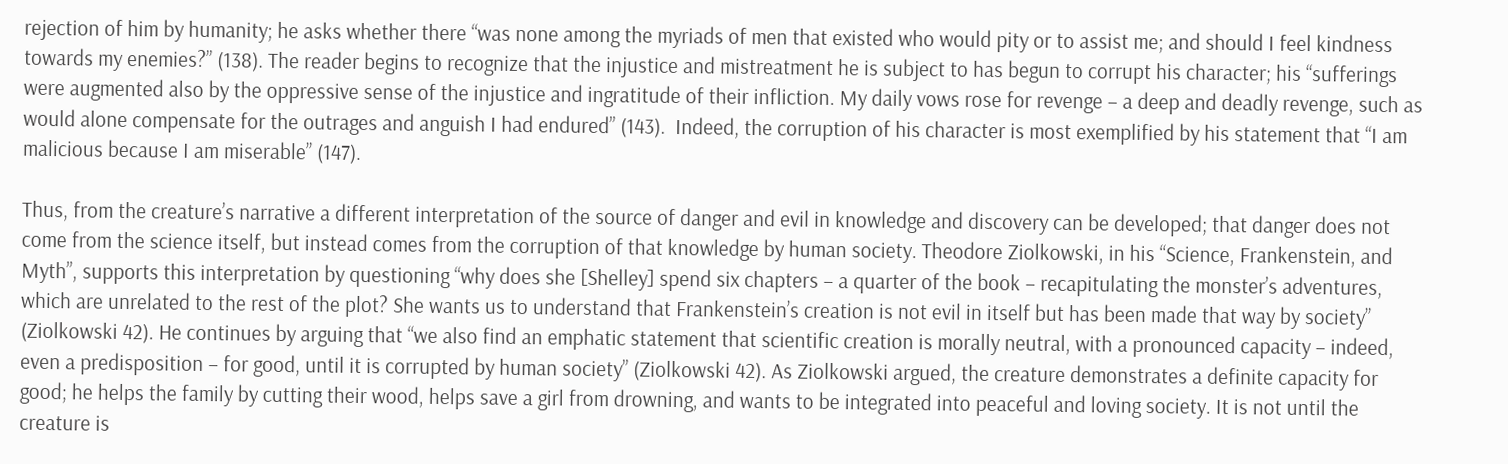rejection of him by humanity; he asks whether there “was none among the myriads of men that existed who would pity or to assist me; and should I feel kindness towards my enemies?” (138). The reader begins to recognize that the injustice and mistreatment he is subject to has begun to corrupt his character; his “sufferings were augmented also by the oppressive sense of the injustice and ingratitude of their infliction. My daily vows rose for revenge – a deep and deadly revenge, such as would alone compensate for the outrages and anguish I had endured” (143).  Indeed, the corruption of his character is most exemplified by his statement that “I am malicious because I am miserable” (147).

Thus, from the creature’s narrative a different interpretation of the source of danger and evil in knowledge and discovery can be developed; that danger does not come from the science itself, but instead comes from the corruption of that knowledge by human society. Theodore Ziolkowski, in his “Science, Frankenstein, and Myth”, supports this interpretation by questioning “why does she [Shelley] spend six chapters – a quarter of the book – recapitulating the monster’s adventures, which are unrelated to the rest of the plot? She wants us to understand that Frankenstein’s creation is not evil in itself but has been made that way by society” (Ziolkowski 42). He continues by arguing that “we also find an emphatic statement that scientific creation is morally neutral, with a pronounced capacity – indeed, even a predisposition – for good, until it is corrupted by human society” (Ziolkowski 42). As Ziolkowski argued, the creature demonstrates a definite capacity for good; he helps the family by cutting their wood, helps save a girl from drowning, and wants to be integrated into peaceful and loving society. It is not until the creature is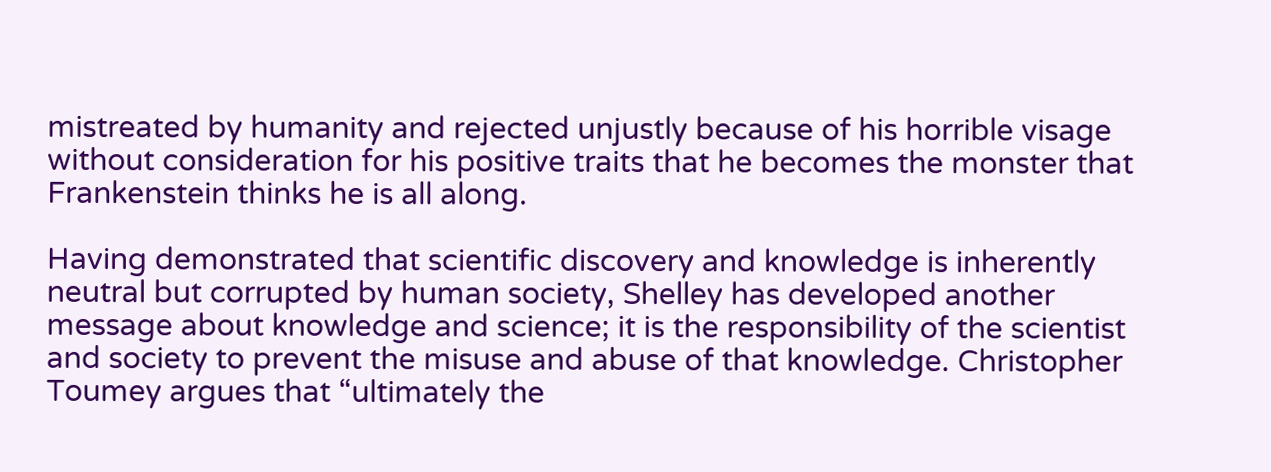mistreated by humanity and rejected unjustly because of his horrible visage without consideration for his positive traits that he becomes the monster that Frankenstein thinks he is all along.

Having demonstrated that scientific discovery and knowledge is inherently neutral but corrupted by human society, Shelley has developed another message about knowledge and science; it is the responsibility of the scientist and society to prevent the misuse and abuse of that knowledge. Christopher Toumey argues that “ultimately the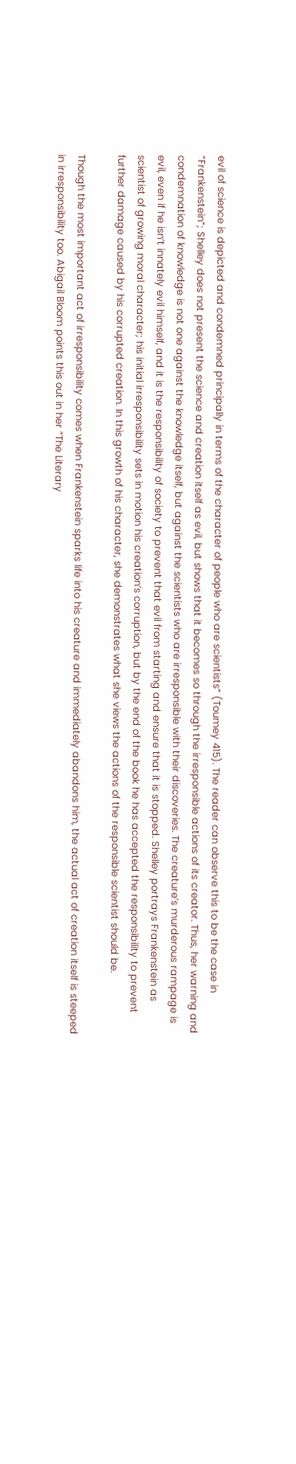evil of science is depicted and condemned principally in terms of the character of people who are scientists” (Toumey 415). The reader can observe this to be the case in “Frankenstein”; Shelley does not present the science and creation itself as evil, but shows that it becomes so through the irresponsible actions of its creator. Thus, her warning and condemnation of knowledge is not one against the knowledge itself, but against the scientists who are irresponsible with their discoveries. The creature’s murderous rampage is evil, even if he isn’t innately evil himself, and it is the responsibility of society to prevent that evil from starting and ensure that it is stopped. Shelley portrays Frankenstein as scientist of growing moral character; his initial irresponsibility sets in motion his creation’s corruption, but by the end of the book he has accepted the responsibility to prevent further damage caused by his corrupted creation. In this growth of his character, she demonstrates what she views the actions of the responsible scientist should be.

Though the most important act of irresponsibility comes when Frankenstein sparks life into his creature and immediately abandons him, the actual act of creation itself is steeped in irresponsibility too. Abigail Bloom points this out in her “The Literary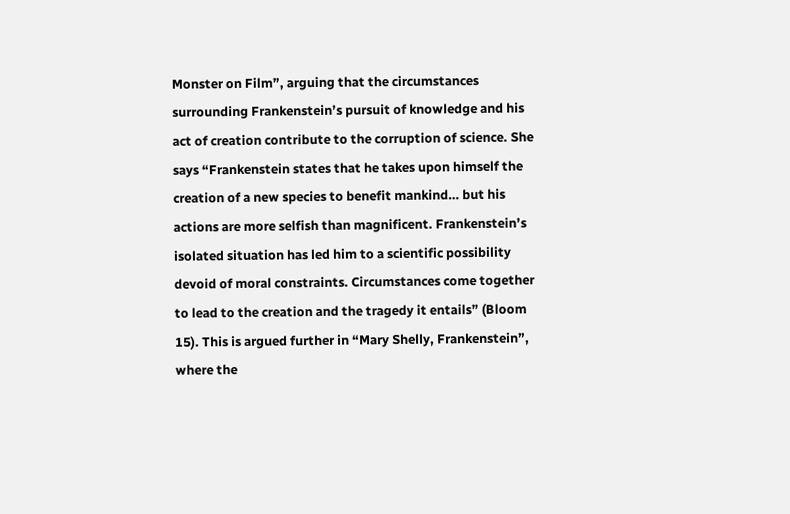Monster on Film”, arguing that the circumstances surrounding Frankenstein’s pursuit of knowledge and his act of creation contribute to the corruption of science. She says “Frankenstein states that he takes upon himself the creation of a new species to benefit mankind… but his actions are more selfish than magnificent. Frankenstein’s isolated situation has led him to a scientific possibility devoid of moral constraints. Circumstances come together to lead to the creation and the tragedy it entails” (Bloom 15). This is argued further in “Mary Shelly, Frankenstein”, where the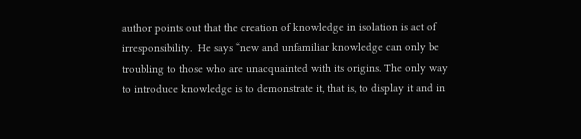author points out that the creation of knowledge in isolation is act of irresponsibility.  He says “new and unfamiliar knowledge can only be troubling to those who are unacquainted with its origins. The only way to introduce knowledge is to demonstrate it, that is, to display it and in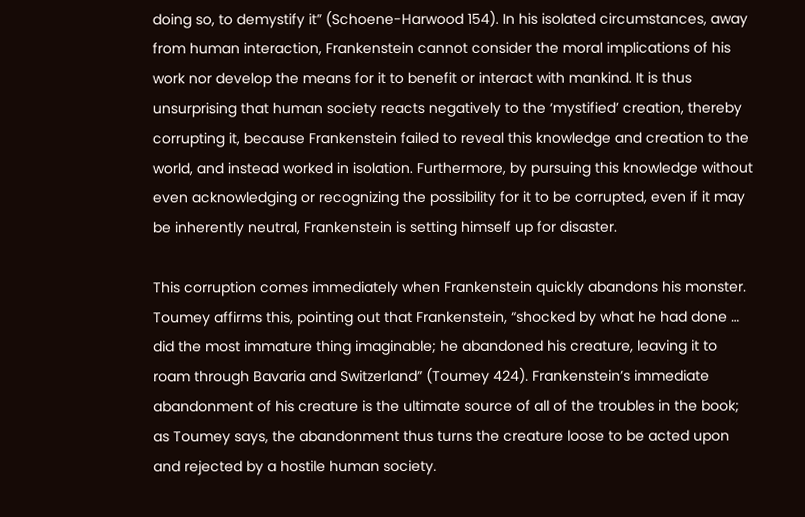doing so, to demystify it” (Schoene-Harwood 154). In his isolated circumstances, away from human interaction, Frankenstein cannot consider the moral implications of his work nor develop the means for it to benefit or interact with mankind. It is thus unsurprising that human society reacts negatively to the ‘mystified’ creation, thereby corrupting it, because Frankenstein failed to reveal this knowledge and creation to the world, and instead worked in isolation. Furthermore, by pursuing this knowledge without even acknowledging or recognizing the possibility for it to be corrupted, even if it may be inherently neutral, Frankenstein is setting himself up for disaster.

This corruption comes immediately when Frankenstein quickly abandons his monster. Toumey affirms this, pointing out that Frankenstein, “shocked by what he had done … did the most immature thing imaginable; he abandoned his creature, leaving it to roam through Bavaria and Switzerland” (Toumey 424). Frankenstein’s immediate abandonment of his creature is the ultimate source of all of the troubles in the book; as Toumey says, the abandonment thus turns the creature loose to be acted upon and rejected by a hostile human society.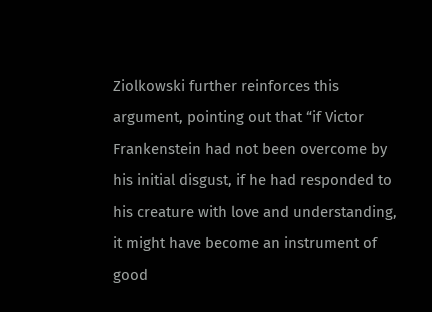Ziolkowski further reinforces this argument, pointing out that “if Victor Frankenstein had not been overcome by his initial disgust, if he had responded to his creature with love and understanding, it might have become an instrument of good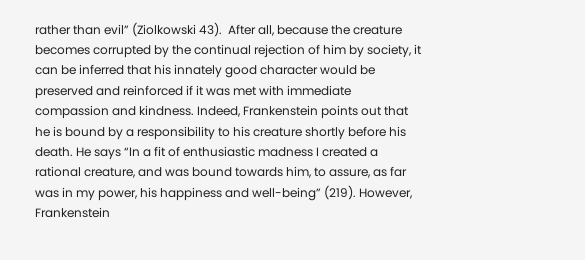rather than evil” (Ziolkowski 43).  After all, because the creature becomes corrupted by the continual rejection of him by society, it can be inferred that his innately good character would be preserved and reinforced if it was met with immediate compassion and kindness. Indeed, Frankenstein points out that he is bound by a responsibility to his creature shortly before his death. He says “In a fit of enthusiastic madness I created a rational creature, and was bound towards him, to assure, as far was in my power, his happiness and well-being” (219). However, Frankenstein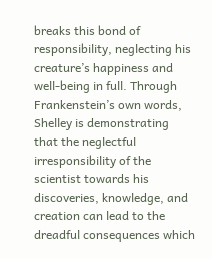breaks this bond of responsibility, neglecting his creature’s happiness and well-being in full. Through Frankenstein’s own words, Shelley is demonstrating that the neglectful irresponsibility of the scientist towards his discoveries, knowledge, and creation can lead to the dreadful consequences which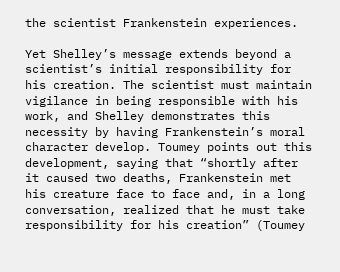the scientist Frankenstein experiences.

Yet Shelley’s message extends beyond a scientist’s initial responsibility for his creation. The scientist must maintain vigilance in being responsible with his work, and Shelley demonstrates this necessity by having Frankenstein’s moral character develop. Toumey points out this development, saying that “shortly after it caused two deaths, Frankenstein met his creature face to face and, in a long conversation, realized that he must take responsibility for his creation” (Toumey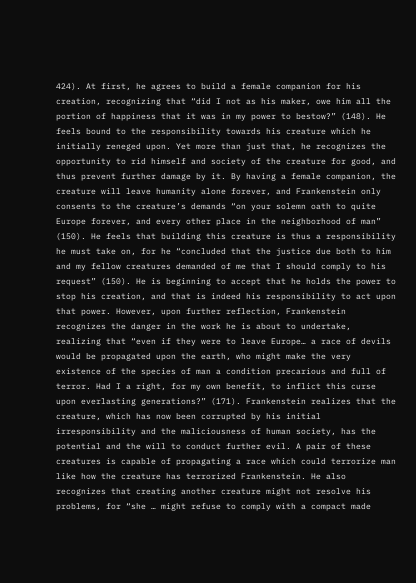424). At first, he agrees to build a female companion for his creation, recognizing that “did I not as his maker, owe him all the portion of happiness that it was in my power to bestow?” (148). He feels bound to the responsibility towards his creature which he initially reneged upon. Yet more than just that, he recognizes the opportunity to rid himself and society of the creature for good, and thus prevent further damage by it. By having a female companion, the creature will leave humanity alone forever, and Frankenstein only consents to the creature’s demands “on your solemn oath to quite Europe forever, and every other place in the neighborhood of man” (150). He feels that building this creature is thus a responsibility he must take on, for he “concluded that the justice due both to him and my fellow creatures demanded of me that I should comply to his request” (150). He is beginning to accept that he holds the power to stop his creation, and that is indeed his responsibility to act upon that power. However, upon further reflection, Frankenstein recognizes the danger in the work he is about to undertake, realizing that “even if they were to leave Europe… a race of devils would be propagated upon the earth, who might make the very existence of the species of man a condition precarious and full of terror. Had I a right, for my own benefit, to inflict this curse upon everlasting generations?” (171). Frankenstein realizes that the creature, which has now been corrupted by his initial irresponsibility and the maliciousness of human society, has the potential and the will to conduct further evil. A pair of these creatures is capable of propagating a race which could terrorize man like how the creature has terrorized Frankenstein. He also recognizes that creating another creature might not resolve his problems, for “she … might refuse to comply with a compact made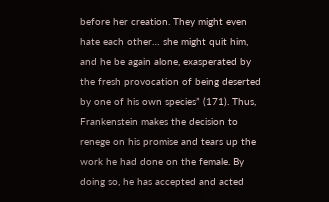before her creation. They might even hate each other… she might quit him, and he be again alone, exasperated by the fresh provocation of being deserted by one of his own species” (171). Thus, Frankenstein makes the decision to renege on his promise and tears up the work he had done on the female. By doing so, he has accepted and acted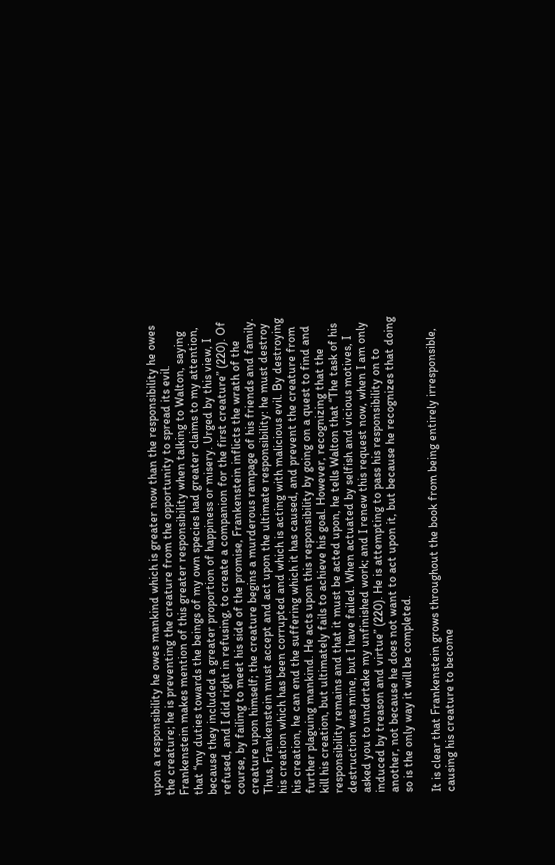upon a responsibility he owes mankind which is greater now than the responsibility he owes the creature; he is preventing the creature from the opportunity to spread its evil. Frankenstein makes mention of this greater responsibility when talking to Walton, saying that “my duties towards the beings of my own species had greater claims to my attention, because they included a greater proportion of happiness or misery. Urged by this view, I refused, and I did right in refusing, to create a companion for the first creature” (220). Of course, by failing to meet his side of the promise, Frankenstein inflicts the wrath of the creature upon himself; the creature begins a murderous rampage of his friends and family. Thus, Frankenstein must accept and act upon the ultimate responsibility: he must destroy his creation which has been corrupted and which is acting with malicious evil. By destroying his creation, he can end the suffering which it has caused, and prevent the creature from further plaguing mankind. He acts upon this responsibility by going on a quest to find and kill his creation, but ultimately fails to achieve his goal. However, recognizing that the responsibility remains and that it must be acted upon, he tells Walton that “The task of his destruction was mine, but I have failed. When actuated by selfish and vicious motives, I asked you to undertake my unfinished work; and I renew this request now, when I am only induced by treason and virtue” (220). He is attempting to pass his responsibility on to another, not because he does not want to act upon it, but because he recognizes that doing so is the only way it will be completed.

It is clear that Frankenstein grows throughout the book from being entirely irresponsible, causing his creature to become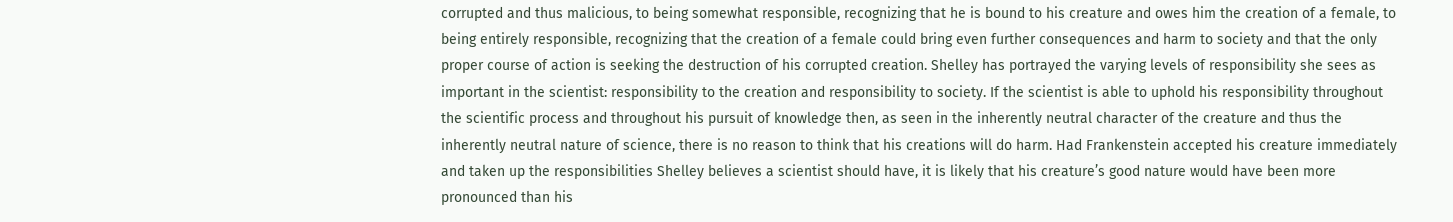corrupted and thus malicious, to being somewhat responsible, recognizing that he is bound to his creature and owes him the creation of a female, to being entirely responsible, recognizing that the creation of a female could bring even further consequences and harm to society and that the only proper course of action is seeking the destruction of his corrupted creation. Shelley has portrayed the varying levels of responsibility she sees as important in the scientist: responsibility to the creation and responsibility to society. If the scientist is able to uphold his responsibility throughout the scientific process and throughout his pursuit of knowledge then, as seen in the inherently neutral character of the creature and thus the inherently neutral nature of science, there is no reason to think that his creations will do harm. Had Frankenstein accepted his creature immediately and taken up the responsibilities Shelley believes a scientist should have, it is likely that his creature’s good nature would have been more pronounced than his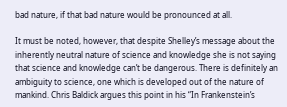bad nature, if that bad nature would be pronounced at all.

It must be noted, however, that despite Shelley’s message about the inherently neutral nature of science and knowledge she is not saying that science and knowledge can’t be dangerous. There is definitely an ambiguity to science, one which is developed out of the nature of mankind. Chris Baldick argues this point in his “In Frankenstein’s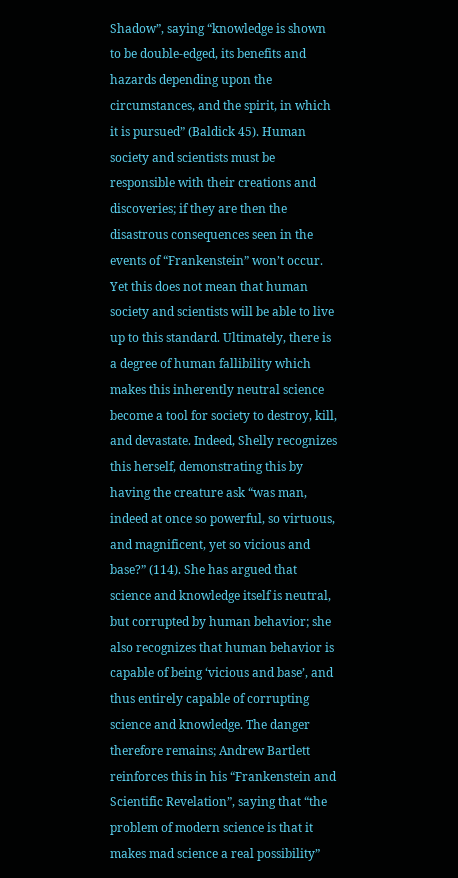Shadow”, saying “knowledge is shown to be double-edged, its benefits and hazards depending upon the circumstances, and the spirit, in which it is pursued” (Baldick 45). Human society and scientists must be responsible with their creations and discoveries; if they are then the disastrous consequences seen in the events of “Frankenstein” won’t occur. Yet this does not mean that human society and scientists will be able to live up to this standard. Ultimately, there is a degree of human fallibility which makes this inherently neutral science become a tool for society to destroy, kill, and devastate. Indeed, Shelly recognizes this herself, demonstrating this by having the creature ask “was man, indeed at once so powerful, so virtuous, and magnificent, yet so vicious and base?” (114). She has argued that science and knowledge itself is neutral, but corrupted by human behavior; she also recognizes that human behavior is capable of being ‘vicious and base’, and thus entirely capable of corrupting science and knowledge. The danger therefore remains; Andrew Bartlett reinforces this in his “Frankenstein and Scientific Revelation”, saying that “the problem of modern science is that it makes mad science a real possibility”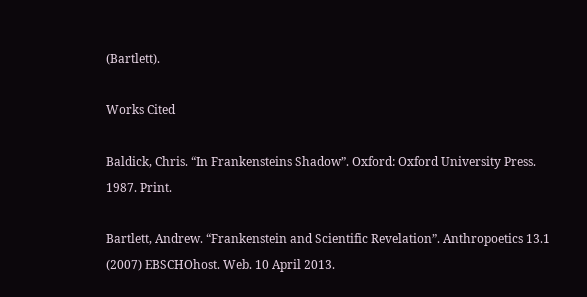(Bartlett).

Works Cited

Baldick, Chris. “In Frankensteins Shadow”. Oxford: Oxford University Press. 1987. Print.

Bartlett, Andrew. “Frankenstein and Scientific Revelation”. Anthropoetics 13.1 (2007) EBSCHOhost. Web. 10 April 2013.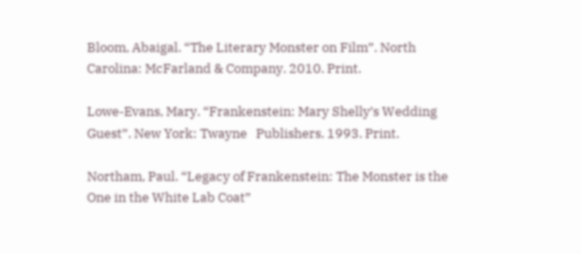Bloom, Abaigal. “The Literary Monster on Film”. North Carolina: McFarland & Company. 2010. Print.

Lowe-Evans, Mary. “Frankenstein: Mary Shelly’s Wedding Guest”. New York: Twayne   Publishers. 1993. Print.

Northam, Paul. “Legacy of Frankenstein: The Monster is the One in the White Lab Coat”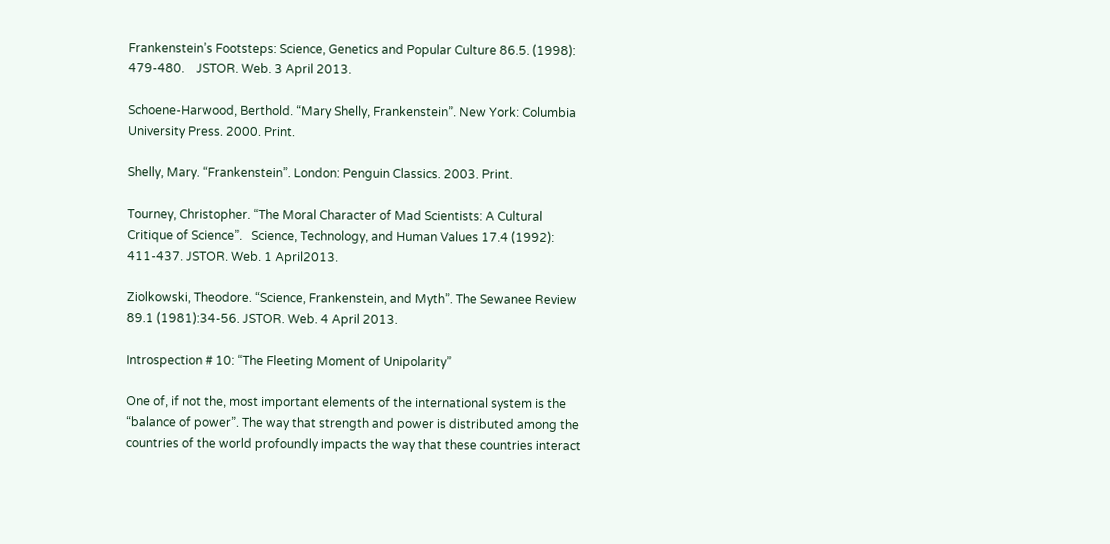Frankenstein’s Footsteps: Science, Genetics and Popular Culture 86.5. (1998): 479-480.    JSTOR. Web. 3 April 2013.

Schoene-Harwood, Berthold. “Mary Shelly, Frankenstein”. New York: Columbia University Press. 2000. Print.

Shelly, Mary. “Frankenstein”. London: Penguin Classics. 2003. Print.

Tourney, Christopher. “The Moral Character of Mad Scientists: A Cultural Critique of Science”.   Science, Technology, and Human Values 17.4 (1992): 411-437. JSTOR. Web. 1 April2013.

Ziolkowski, Theodore. “Science, Frankenstein, and Myth”. The Sewanee Review 89.1 (1981):34-56. JSTOR. Web. 4 April 2013.

Introspection # 10: “The Fleeting Moment of Unipolarity”

One of, if not the, most important elements of the international system is the “balance of power”. The way that strength and power is distributed among the countries of the world profoundly impacts the way that these countries interact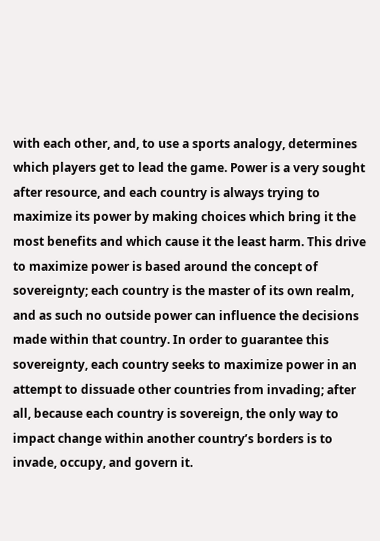with each other, and, to use a sports analogy, determines which players get to lead the game. Power is a very sought after resource, and each country is always trying to maximize its power by making choices which bring it the most benefits and which cause it the least harm. This drive to maximize power is based around the concept of sovereignty; each country is the master of its own realm, and as such no outside power can influence the decisions made within that country. In order to guarantee this sovereignty, each country seeks to maximize power in an attempt to dissuade other countries from invading; after all, because each country is sovereign, the only way to impact change within another country’s borders is to invade, occupy, and govern it.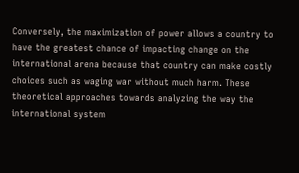Conversely, the maximization of power allows a country to have the greatest chance of impacting change on the international arena because that country can make costly choices such as waging war without much harm. These theoretical approaches towards analyzing the way the international system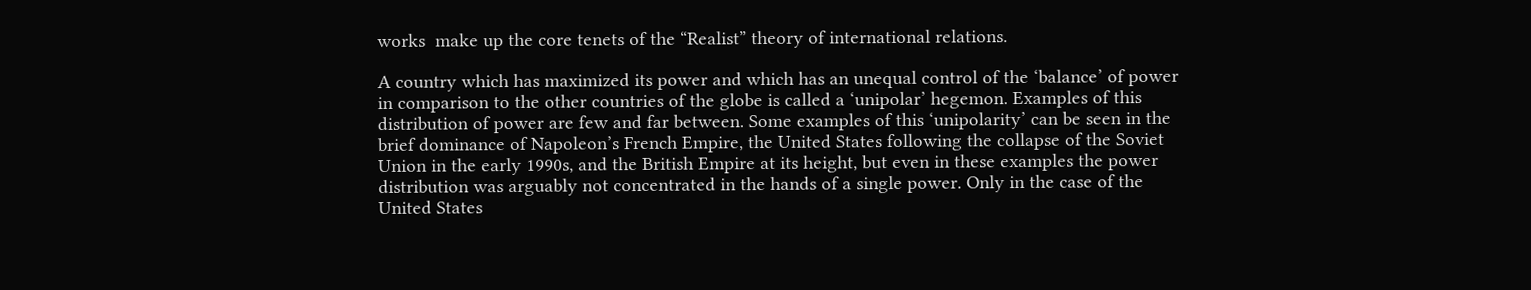works  make up the core tenets of the “Realist” theory of international relations.

A country which has maximized its power and which has an unequal control of the ‘balance’ of power in comparison to the other countries of the globe is called a ‘unipolar’ hegemon. Examples of this distribution of power are few and far between. Some examples of this ‘unipolarity’ can be seen in the brief dominance of Napoleon’s French Empire, the United States following the collapse of the Soviet Union in the early 1990s, and the British Empire at its height, but even in these examples the power distribution was arguably not concentrated in the hands of a single power. Only in the case of the United States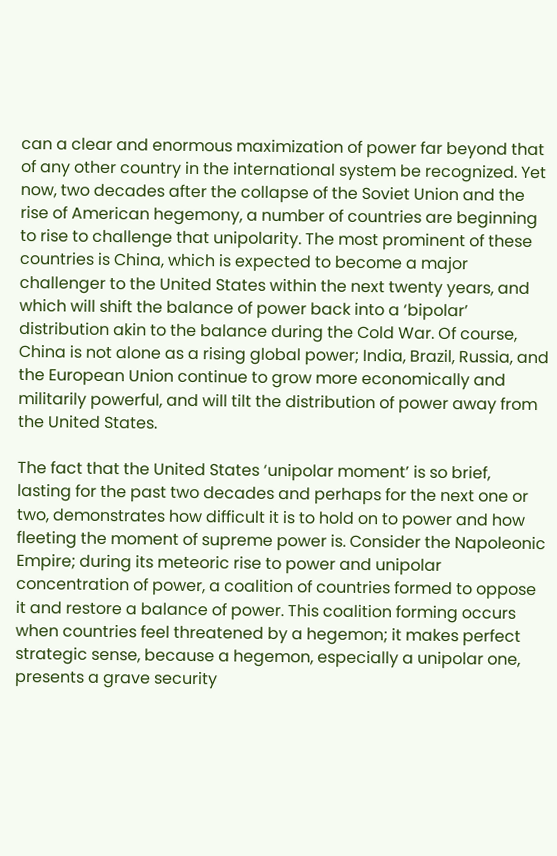can a clear and enormous maximization of power far beyond that of any other country in the international system be recognized. Yet now, two decades after the collapse of the Soviet Union and the rise of American hegemony, a number of countries are beginning to rise to challenge that unipolarity. The most prominent of these countries is China, which is expected to become a major challenger to the United States within the next twenty years, and which will shift the balance of power back into a ‘bipolar’ distribution akin to the balance during the Cold War. Of course, China is not alone as a rising global power; India, Brazil, Russia, and the European Union continue to grow more economically and militarily powerful, and will tilt the distribution of power away from the United States.

The fact that the United States ‘unipolar moment’ is so brief, lasting for the past two decades and perhaps for the next one or two, demonstrates how difficult it is to hold on to power and how fleeting the moment of supreme power is. Consider the Napoleonic Empire; during its meteoric rise to power and unipolar concentration of power, a coalition of countries formed to oppose it and restore a balance of power. This coalition forming occurs when countries feel threatened by a hegemon; it makes perfect strategic sense, because a hegemon, especially a unipolar one, presents a grave security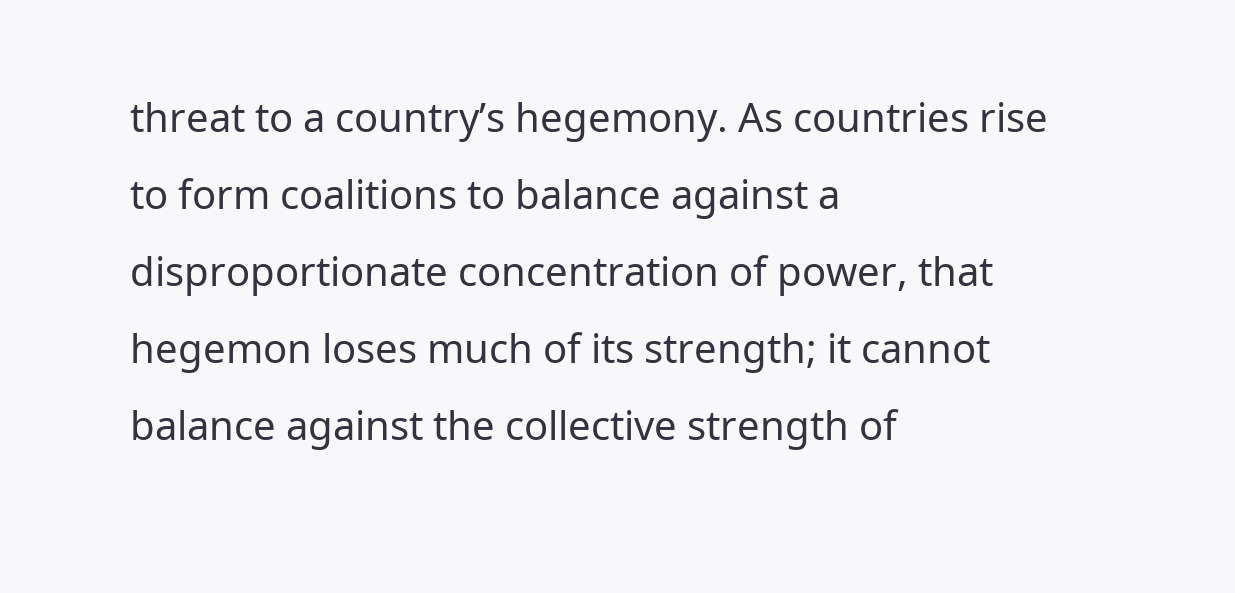threat to a country’s hegemony. As countries rise to form coalitions to balance against a disproportionate concentration of power, that hegemon loses much of its strength; it cannot balance against the collective strength of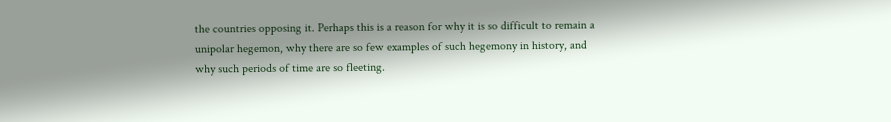the countries opposing it. Perhaps this is a reason for why it is so difficult to remain a unipolar hegemon, why there are so few examples of such hegemony in history, and why such periods of time are so fleeting.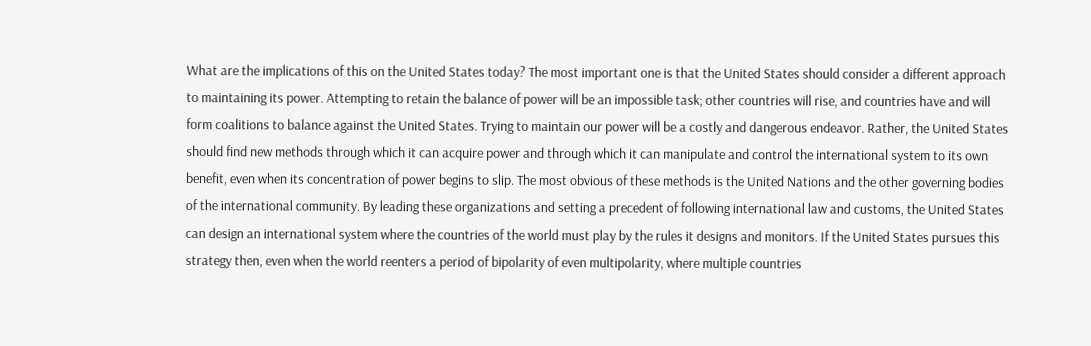What are the implications of this on the United States today? The most important one is that the United States should consider a different approach to maintaining its power. Attempting to retain the balance of power will be an impossible task; other countries will rise, and countries have and will form coalitions to balance against the United States. Trying to maintain our power will be a costly and dangerous endeavor. Rather, the United States should find new methods through which it can acquire power and through which it can manipulate and control the international system to its own benefit, even when its concentration of power begins to slip. The most obvious of these methods is the United Nations and the other governing bodies of the international community. By leading these organizations and setting a precedent of following international law and customs, the United States can design an international system where the countries of the world must play by the rules it designs and monitors. If the United States pursues this strategy then, even when the world reenters a period of bipolarity of even multipolarity, where multiple countries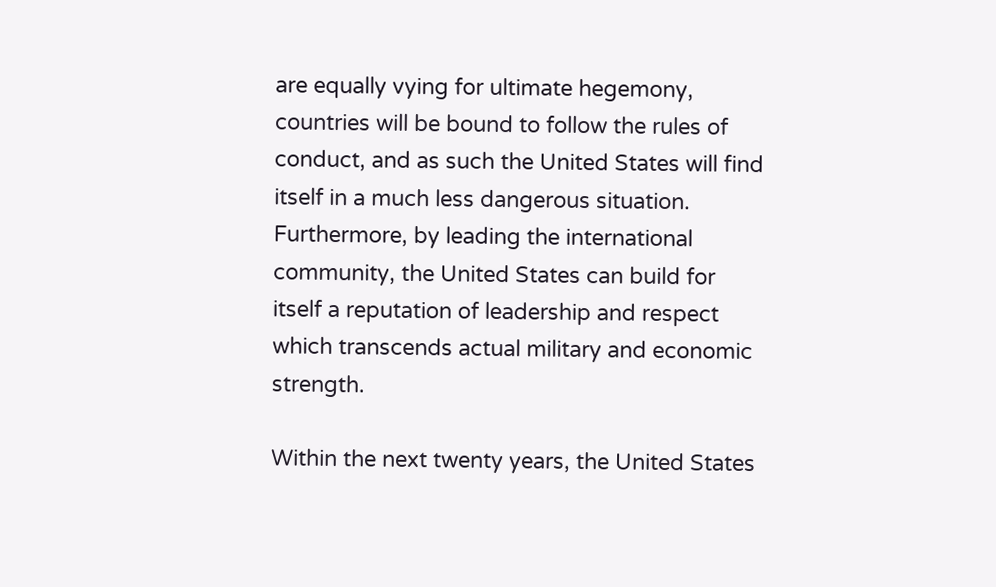are equally vying for ultimate hegemony, countries will be bound to follow the rules of conduct, and as such the United States will find itself in a much less dangerous situation. Furthermore, by leading the international community, the United States can build for itself a reputation of leadership and respect which transcends actual military and economic strength.

Within the next twenty years, the United States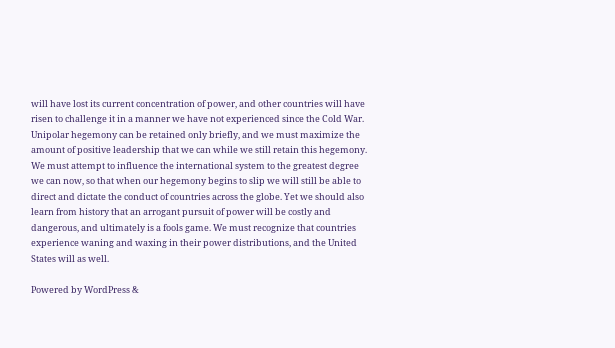will have lost its current concentration of power, and other countries will have risen to challenge it in a manner we have not experienced since the Cold War. Unipolar hegemony can be retained only briefly, and we must maximize the amount of positive leadership that we can while we still retain this hegemony. We must attempt to influence the international system to the greatest degree we can now, so that when our hegemony begins to slip we will still be able to direct and dictate the conduct of countries across the globe. Yet we should also learn from history that an arrogant pursuit of power will be costly and dangerous, and ultimately is a fools game. We must recognize that countries experience waning and waxing in their power distributions, and the United States will as well.

Powered by WordPress &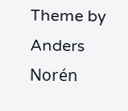Theme by Anders Norén